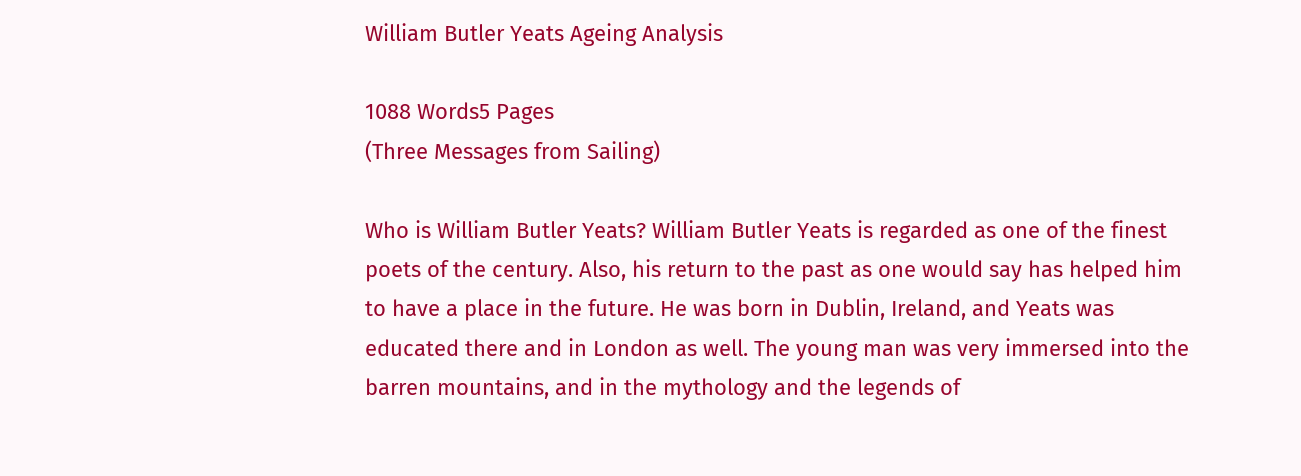William Butler Yeats Ageing Analysis

1088 Words5 Pages
(Three Messages from Sailing)

Who is William Butler Yeats? William Butler Yeats is regarded as one of the finest poets of the century. Also, his return to the past as one would say has helped him to have a place in the future. He was born in Dublin, Ireland, and Yeats was educated there and in London as well. The young man was very immersed into the barren mountains, and in the mythology and the legends of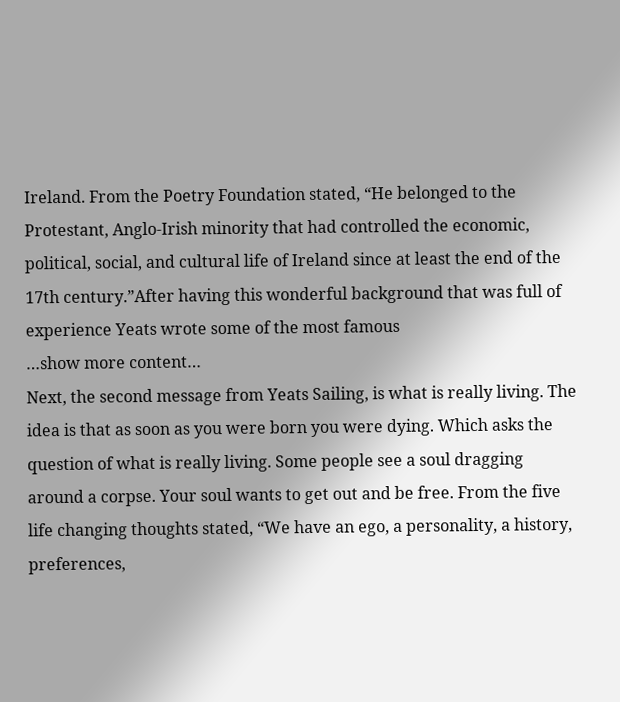Ireland. From the Poetry Foundation stated, “He belonged to the Protestant, Anglo-Irish minority that had controlled the economic, political, social, and cultural life of Ireland since at least the end of the 17th century.”After having this wonderful background that was full of experience Yeats wrote some of the most famous
…show more content…
Next, the second message from Yeats Sailing, is what is really living. The idea is that as soon as you were born you were dying. Which asks the question of what is really living. Some people see a soul dragging around a corpse. Your soul wants to get out and be free. From the five life changing thoughts stated, “We have an ego, a personality, a history, preferences,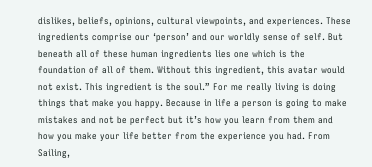dislikes, beliefs, opinions, cultural viewpoints, and experiences. These ingredients comprise our ‘person’ and our worldly sense of self. But beneath all of these human ingredients lies one which is the foundation of all of them. Without this ingredient, this avatar would not exist. This ingredient is the soul.” For me really living is doing things that make you happy. Because in life a person is going to make mistakes and not be perfect but it’s how you learn from them and how you make your life better from the experience you had. From Sailing,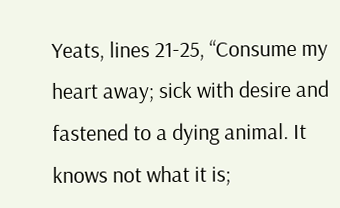Yeats, lines 21-25, “Consume my heart away; sick with desire and fastened to a dying animal. It knows not what it is;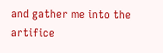and gather me into the artifice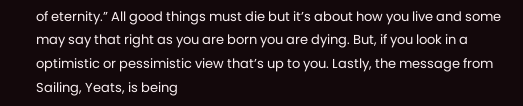of eternity.” All good things must die but it’s about how you live and some may say that right as you are born you are dying. But, if you look in a optimistic or pessimistic view that’s up to you. Lastly, the message from Sailing, Yeats, is being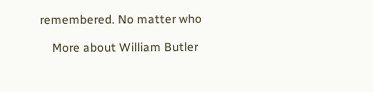remembered. No matter who

    More about William Butler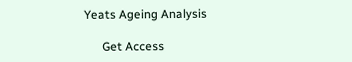Yeats Ageing Analysis

      Get Access